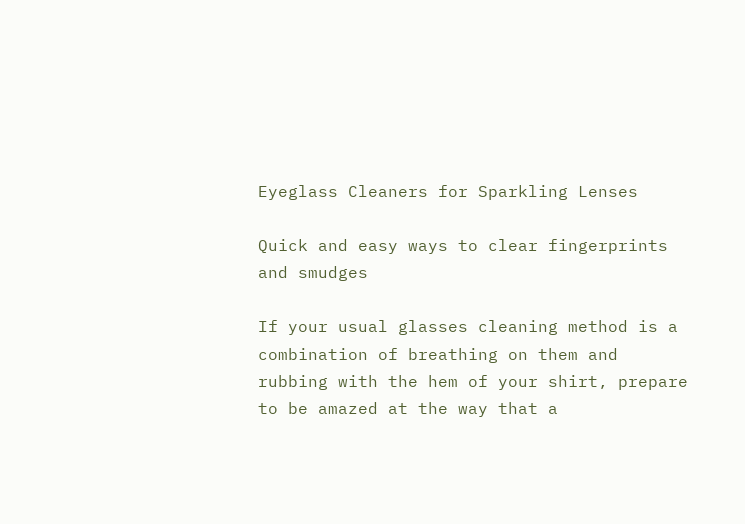Eyeglass Cleaners for Sparkling Lenses

Quick and easy ways to clear fingerprints and smudges

If your usual glasses cleaning method is a combination of breathing on them and rubbing with the hem of your shirt, prepare to be amazed at the way that a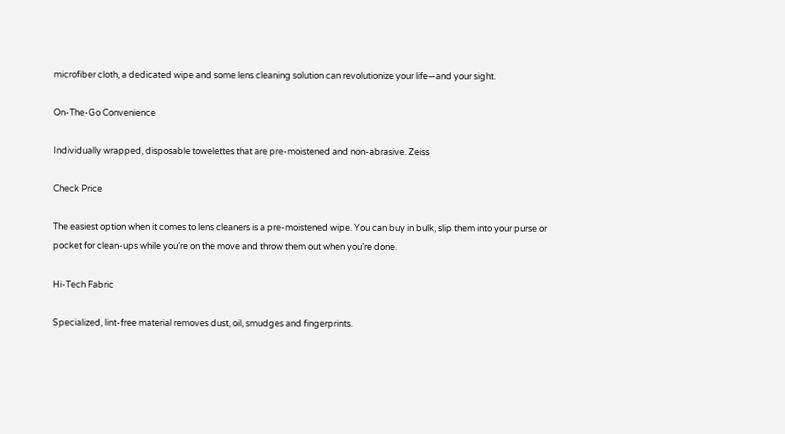microfiber cloth, a dedicated wipe and some lens cleaning solution can revolutionize your life—and your sight.

On-The-Go Convenience

Individually wrapped, disposable towelettes that are pre-moistened and non-abrasive. Zeiss

Check Price

The easiest option when it comes to lens cleaners is a pre-moistened wipe. You can buy in bulk, slip them into your purse or pocket for clean-ups while you’re on the move and throw them out when you’re done.

Hi-Tech Fabric

Specialized, lint-free material removes dust, oil, smudges and fingerprints.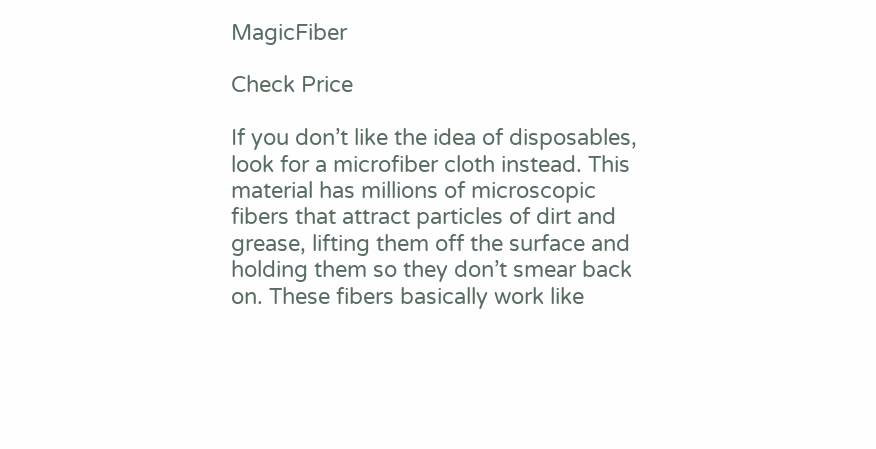MagicFiber

Check Price

If you don’t like the idea of disposables, look for a microfiber cloth instead. This material has millions of microscopic fibers that attract particles of dirt and grease, lifting them off the surface and holding them so they don’t smear back on. These fibers basically work like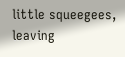little squeegees, leaving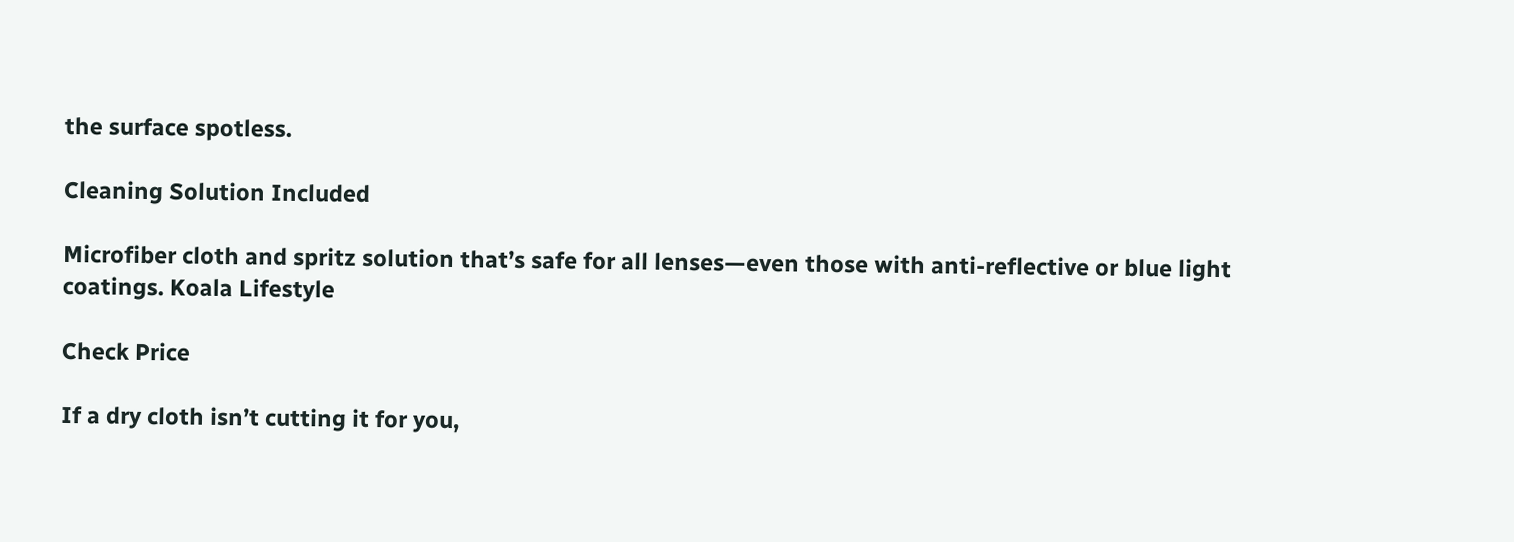the surface spotless.

Cleaning Solution Included

Microfiber cloth and spritz solution that’s safe for all lenses—even those with anti-reflective or blue light coatings. Koala Lifestyle

Check Price

If a dry cloth isn’t cutting it for you,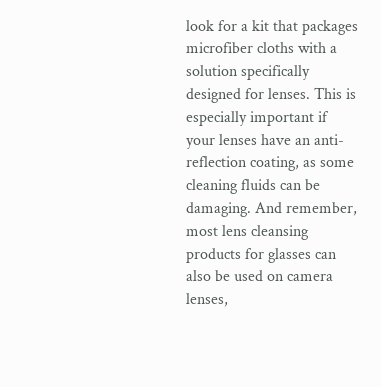look for a kit that packages microfiber cloths with a solution specifically designed for lenses. This is especially important if your lenses have an anti-reflection coating, as some cleaning fluids can be damaging. And remember, most lens cleansing products for glasses can also be used on camera lenses,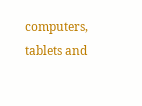computers, tablets and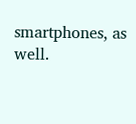smartphones, as well.